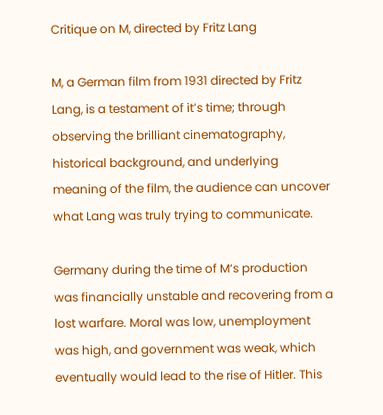Critique on M, directed by Fritz Lang

M, a German film from 1931 directed by Fritz Lang, is a testament of it’s time; through observing the brilliant cinematography, historical background, and underlying meaning of the film, the audience can uncover what Lang was truly trying to communicate.

Germany during the time of M‘s production was financially unstable and recovering from a lost warfare. Moral was low, unemployment was high, and government was weak, which eventually would lead to the rise of Hitler. This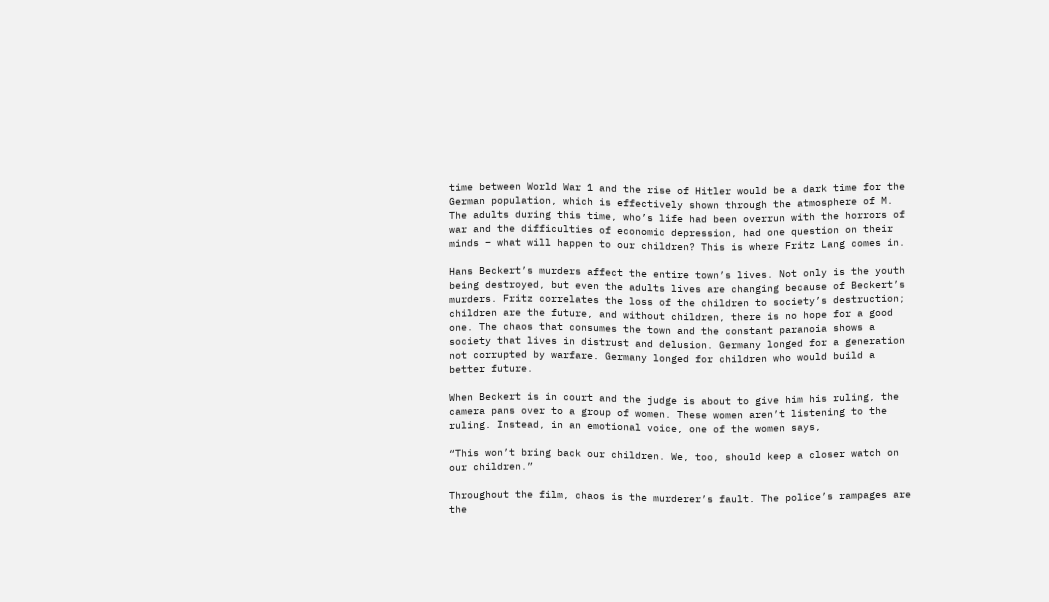time between World War 1 and the rise of Hitler would be a dark time for the German population, which is effectively shown through the atmosphere of M. The adults during this time, who’s life had been overrun with the horrors of war and the difficulties of economic depression, had one question on their minds – what will happen to our children? This is where Fritz Lang comes in.

Hans Beckert’s murders affect the entire town’s lives. Not only is the youth being destroyed, but even the adults lives are changing because of Beckert’s murders. Fritz correlates the loss of the children to society’s destruction; children are the future, and without children, there is no hope for a good one. The chaos that consumes the town and the constant paranoia shows a society that lives in distrust and delusion. Germany longed for a generation not corrupted by warfare. Germany longed for children who would build a better future.

When Beckert is in court and the judge is about to give him his ruling, the camera pans over to a group of women. These women aren’t listening to the ruling. Instead, in an emotional voice, one of the women says,

“This won’t bring back our children. We, too, should keep a closer watch on our children.”

Throughout the film, chaos is the murderer’s fault. The police’s rampages are the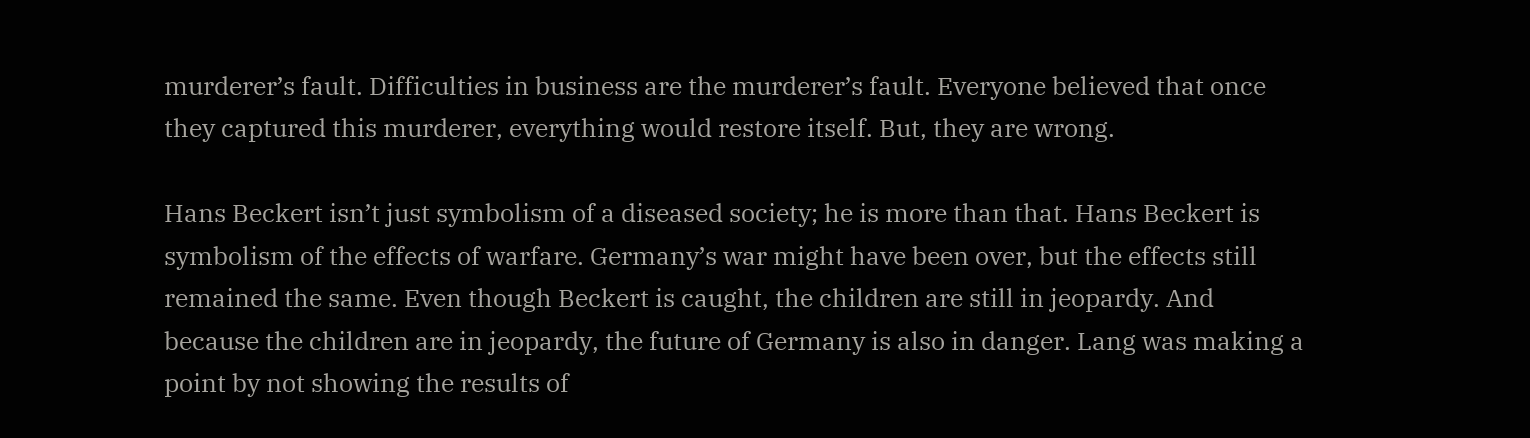murderer’s fault. Difficulties in business are the murderer’s fault. Everyone believed that once they captured this murderer, everything would restore itself. But, they are wrong.

Hans Beckert isn’t just symbolism of a diseased society; he is more than that. Hans Beckert is symbolism of the effects of warfare. Germany’s war might have been over, but the effects still remained the same. Even though Beckert is caught, the children are still in jeopardy. And because the children are in jeopardy, the future of Germany is also in danger. Lang was making a point by not showing the results of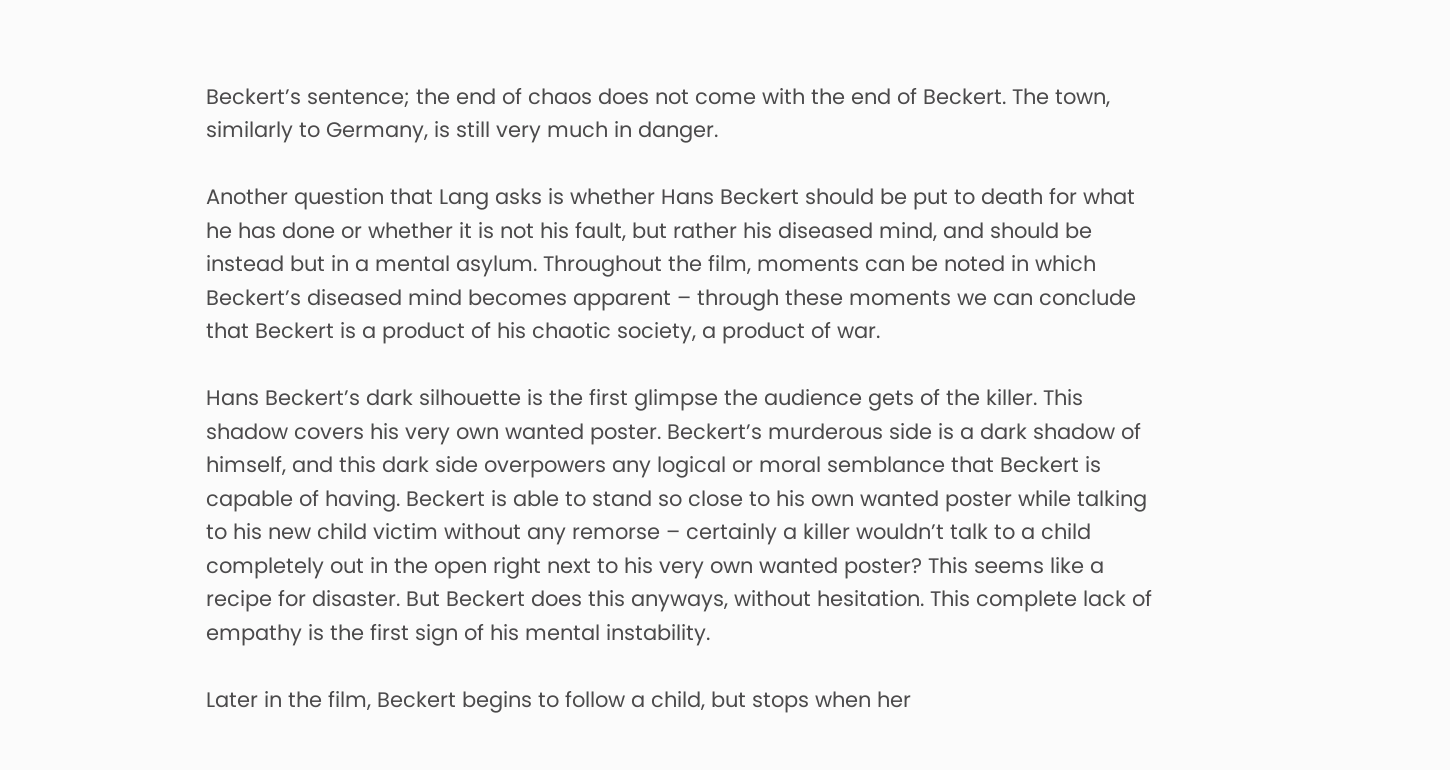Beckert’s sentence; the end of chaos does not come with the end of Beckert. The town, similarly to Germany, is still very much in danger.

Another question that Lang asks is whether Hans Beckert should be put to death for what he has done or whether it is not his fault, but rather his diseased mind, and should be instead but in a mental asylum. Throughout the film, moments can be noted in which Beckert’s diseased mind becomes apparent – through these moments we can conclude that Beckert is a product of his chaotic society, a product of war.

Hans Beckert’s dark silhouette is the first glimpse the audience gets of the killer. This shadow covers his very own wanted poster. Beckert’s murderous side is a dark shadow of himself, and this dark side overpowers any logical or moral semblance that Beckert is capable of having. Beckert is able to stand so close to his own wanted poster while talking to his new child victim without any remorse – certainly a killer wouldn’t talk to a child completely out in the open right next to his very own wanted poster? This seems like a recipe for disaster. But Beckert does this anyways, without hesitation. This complete lack of empathy is the first sign of his mental instability.

Later in the film, Beckert begins to follow a child, but stops when her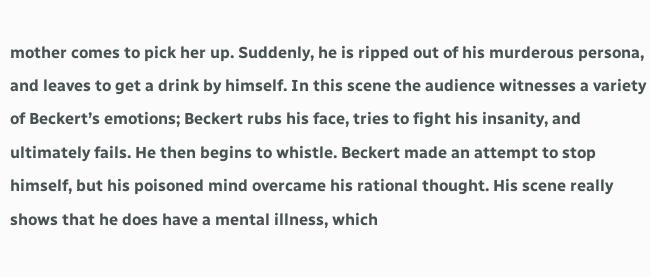mother comes to pick her up. Suddenly, he is ripped out of his murderous persona, and leaves to get a drink by himself. In this scene the audience witnesses a variety of Beckert’s emotions; Beckert rubs his face, tries to fight his insanity, and ultimately fails. He then begins to whistle. Beckert made an attempt to stop himself, but his poisoned mind overcame his rational thought. His scene really shows that he does have a mental illness, which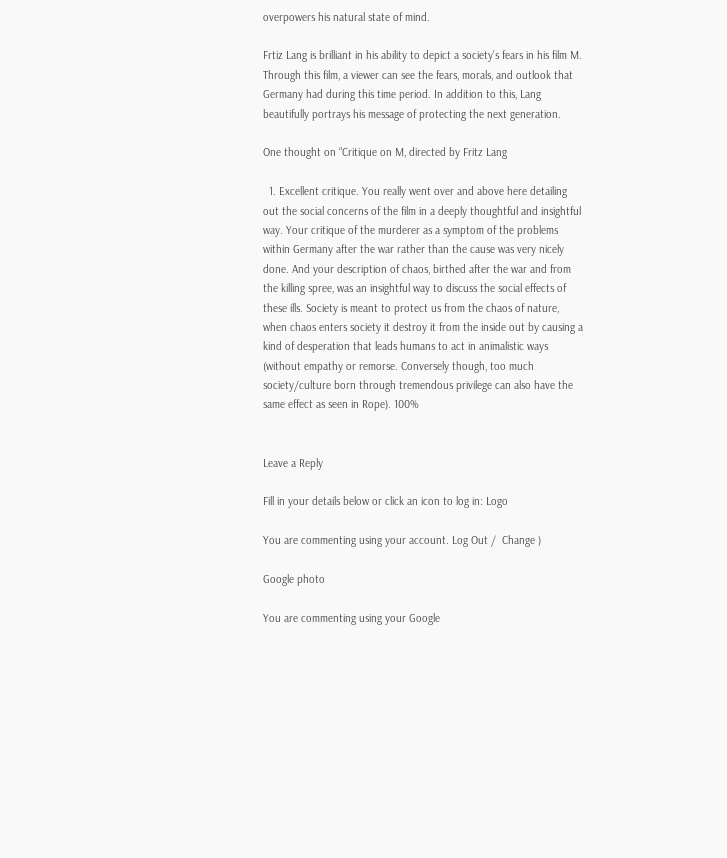overpowers his natural state of mind.

Frtiz Lang is brilliant in his ability to depict a society’s fears in his film M. Through this film, a viewer can see the fears, morals, and outlook that Germany had during this time period. In addition to this, Lang beautifully portrays his message of protecting the next generation.

One thought on “Critique on M, directed by Fritz Lang

  1. Excellent critique. You really went over and above here detailing out the social concerns of the film in a deeply thoughtful and insightful way. Your critique of the murderer as a symptom of the problems within Germany after the war rather than the cause was very nicely done. And your description of chaos, birthed after the war and from the killing spree, was an insightful way to discuss the social effects of these ills. Society is meant to protect us from the chaos of nature, when chaos enters society it destroy it from the inside out by causing a kind of desperation that leads humans to act in animalistic ways (without empathy or remorse. Conversely though, too much society/culture born through tremendous privilege can also have the same effect as seen in Rope). 100%


Leave a Reply

Fill in your details below or click an icon to log in: Logo

You are commenting using your account. Log Out /  Change )

Google photo

You are commenting using your Google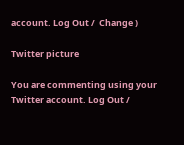account. Log Out /  Change )

Twitter picture

You are commenting using your Twitter account. Log Out /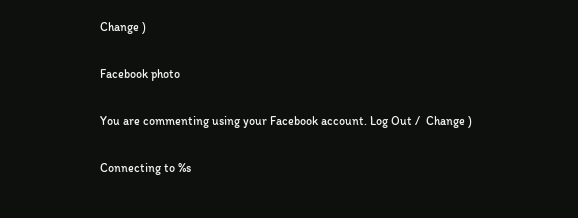Change )

Facebook photo

You are commenting using your Facebook account. Log Out /  Change )

Connecting to %s